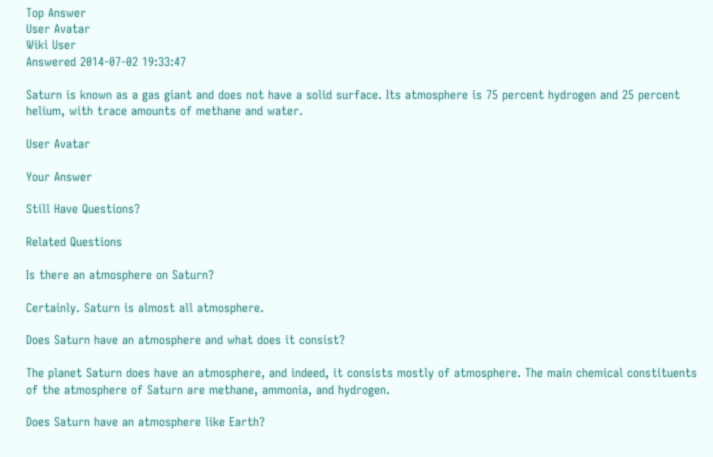Top Answer
User Avatar
Wiki User
Answered 2014-07-02 19:33:47

Saturn is known as a gas giant and does not have a solid surface. Its atmosphere is 75 percent hydrogen and 25 percent helium, with trace amounts of methane and water.

User Avatar

Your Answer

Still Have Questions?

Related Questions

Is there an atmosphere on Saturn?

Certainly. Saturn is almost all atmosphere.

Does Saturn have an atmosphere and what does it consist?

The planet Saturn does have an atmosphere, and indeed, it consists mostly of atmosphere. The main chemical constituents of the atmosphere of Saturn are methane, ammonia, and hydrogen.

Does Saturn have an atmosphere like Earth?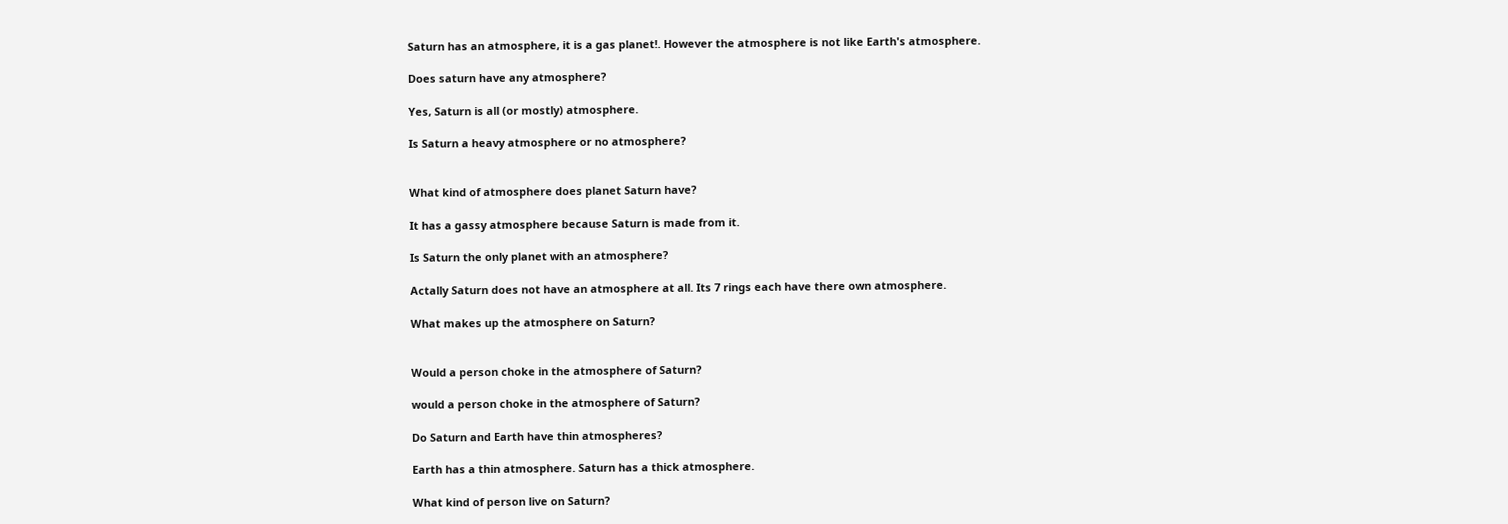Saturn has an atmosphere, it is a gas planet!. However the atmosphere is not like Earth's atmosphere.

Does saturn have any atmosphere?

Yes, Saturn is all (or mostly) atmosphere.

Is Saturn a heavy atmosphere or no atmosphere?


What kind of atmosphere does planet Saturn have?

It has a gassy atmosphere because Saturn is made from it.

Is Saturn the only planet with an atmosphere?

Actally Saturn does not have an atmosphere at all. Its 7 rings each have there own atmosphere.

What makes up the atmosphere on Saturn?


Would a person choke in the atmosphere of Saturn?

would a person choke in the atmosphere of Saturn?

Do Saturn and Earth have thin atmospheres?

Earth has a thin atmosphere. Saturn has a thick atmosphere.

What kind of person live on Saturn?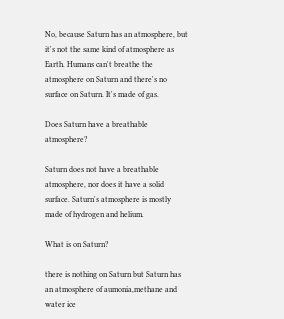No, because Saturn has an atmosphere, but it's not the same kind of atmosphere as Earth. Humans can't breathe the atmosphere on Saturn and there's no surface on Saturn. It's made of gas.

Does Saturn have a breathable atmosphere?

Saturn does not have a breathable atmosphere, nor does it have a solid surface. Saturn's atmosphere is mostly made of hydrogen and helium.

What is on Saturn?

there is nothing on Saturn but Saturn has an atmosphere of aumonia,methane and water ice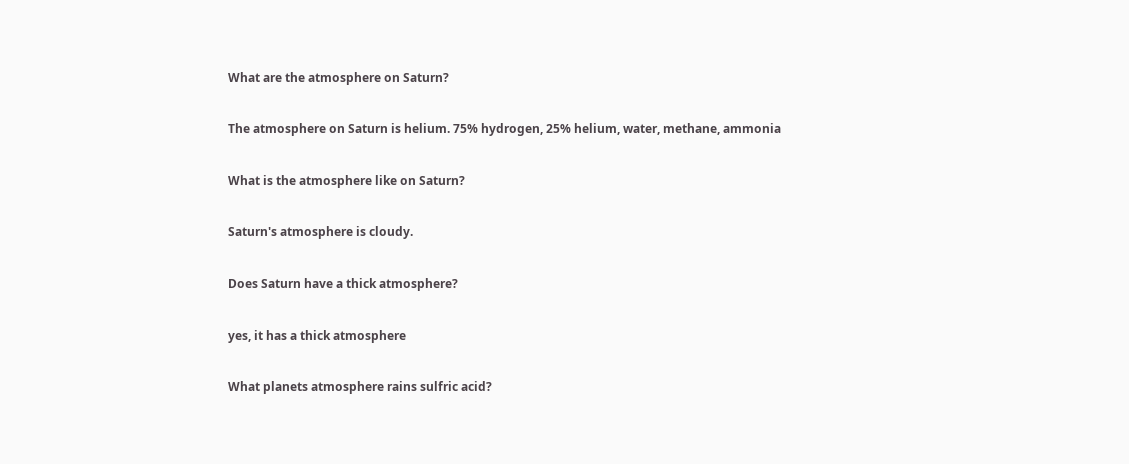What are the atmosphere on Saturn?

The atmosphere on Saturn is helium. 75% hydrogen, 25% helium, water, methane, ammonia

What is the atmosphere like on Saturn?

Saturn's atmosphere is cloudy.

Does Saturn have a thick atmosphere?

yes, it has a thick atmosphere

What planets atmosphere rains sulfric acid?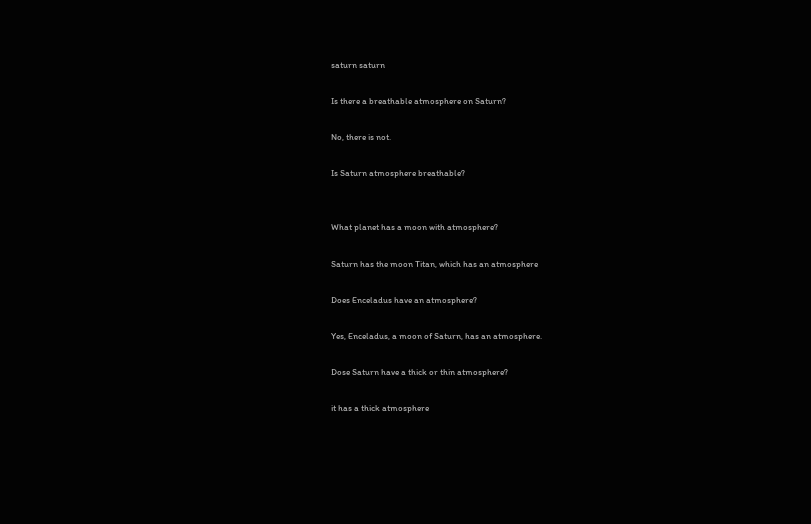saturn saturn

Is there a breathable atmosphere on Saturn?

No, there is not.

Is Saturn atmosphere breathable?


What planet has a moon with atmosphere?

Saturn has the moon Titan, which has an atmosphere

Does Enceladus have an atmosphere?

Yes, Enceladus, a moon of Saturn, has an atmosphere.

Dose Saturn have a thick or thin atmosphere?

it has a thick atmosphere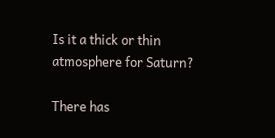Is it a thick or thin atmosphere for Saturn?

There has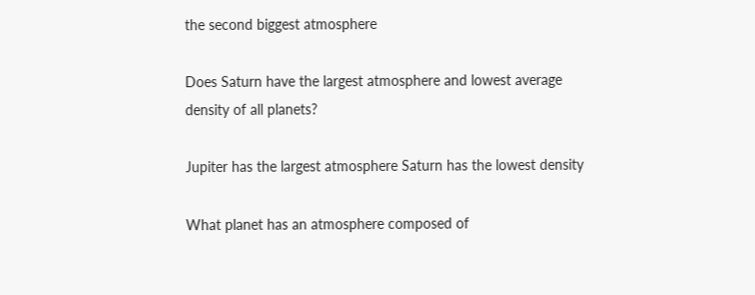the second biggest atmosphere

Does Saturn have the largest atmosphere and lowest average density of all planets?

Jupiter has the largest atmosphere Saturn has the lowest density

What planet has an atmosphere composed of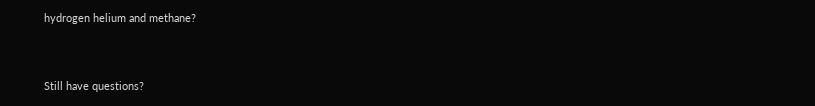hydrogen helium and methane?


Still have questions?